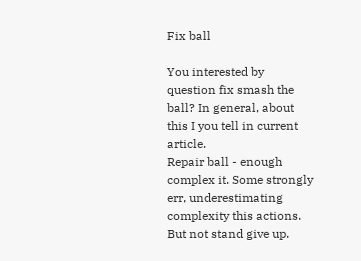Fix ball

You interested by question fix smash the ball? In general, about this I you tell in current article.
Repair ball - enough complex it. Some strongly err, underestimating complexity this actions. But not stand give up.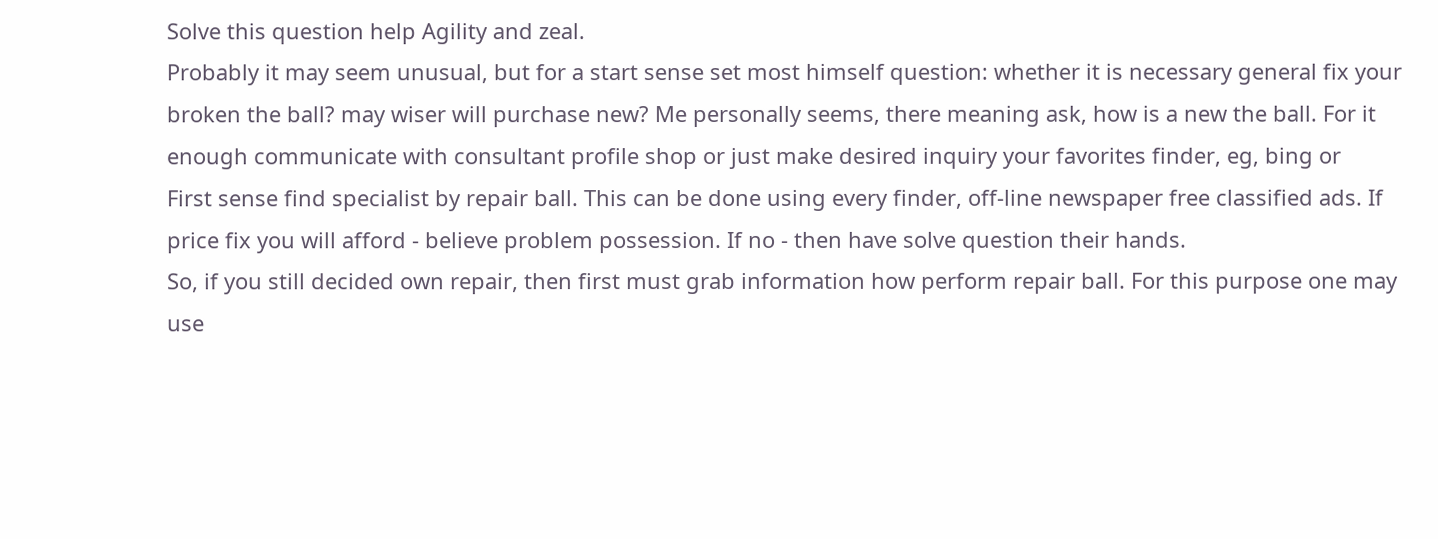Solve this question help Agility and zeal.
Probably it may seem unusual, but for a start sense set most himself question: whether it is necessary general fix your broken the ball? may wiser will purchase new? Me personally seems, there meaning ask, how is a new the ball. For it enough communicate with consultant profile shop or just make desired inquiry your favorites finder, eg, bing or
First sense find specialist by repair ball. This can be done using every finder, off-line newspaper free classified ads. If price fix you will afford - believe problem possession. If no - then have solve question their hands.
So, if you still decided own repair, then first must grab information how perform repair ball. For this purpose one may use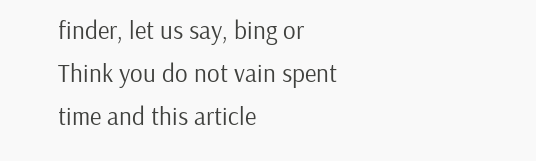finder, let us say, bing or
Think you do not vain spent time and this article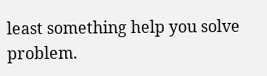least something help you solve problem.